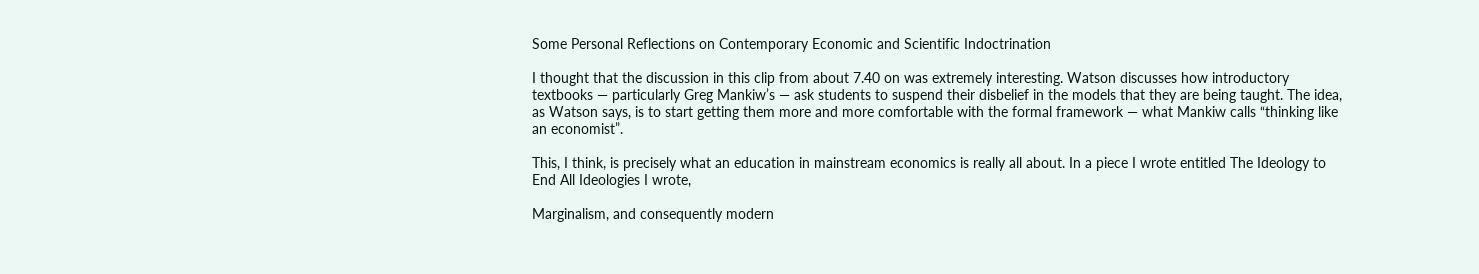Some Personal Reflections on Contemporary Economic and Scientific Indoctrination

I thought that the discussion in this clip from about 7.40 on was extremely interesting. Watson discusses how introductory textbooks — particularly Greg Mankiw’s — ask students to suspend their disbelief in the models that they are being taught. The idea, as Watson says, is to start getting them more and more comfortable with the formal framework — what Mankiw calls “thinking like an economist”.

This, I think, is precisely what an education in mainstream economics is really all about. In a piece I wrote entitled The Ideology to End All Ideologies I wrote,

Marginalism, and consequently modern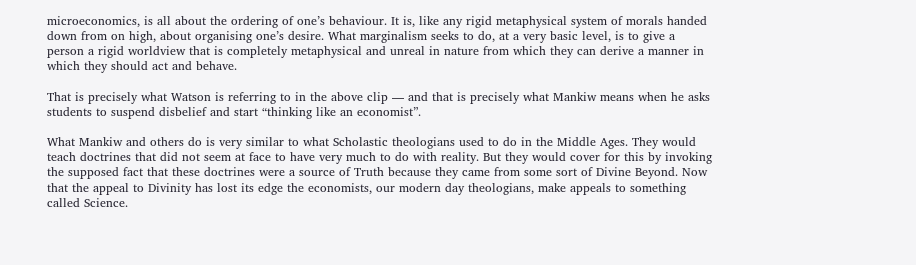microeconomics, is all about the ordering of one’s behaviour. It is, like any rigid metaphysical system of morals handed down from on high, about organising one’s desire. What marginalism seeks to do, at a very basic level, is to give a person a rigid worldview that is completely metaphysical and unreal in nature from which they can derive a manner in which they should act and behave.

That is precisely what Watson is referring to in the above clip — and that is precisely what Mankiw means when he asks students to suspend disbelief and start “thinking like an economist”.

What Mankiw and others do is very similar to what Scholastic theologians used to do in the Middle Ages. They would teach doctrines that did not seem at face to have very much to do with reality. But they would cover for this by invoking the supposed fact that these doctrines were a source of Truth because they came from some sort of Divine Beyond. Now that the appeal to Divinity has lost its edge the economists, our modern day theologians, make appeals to something called Science.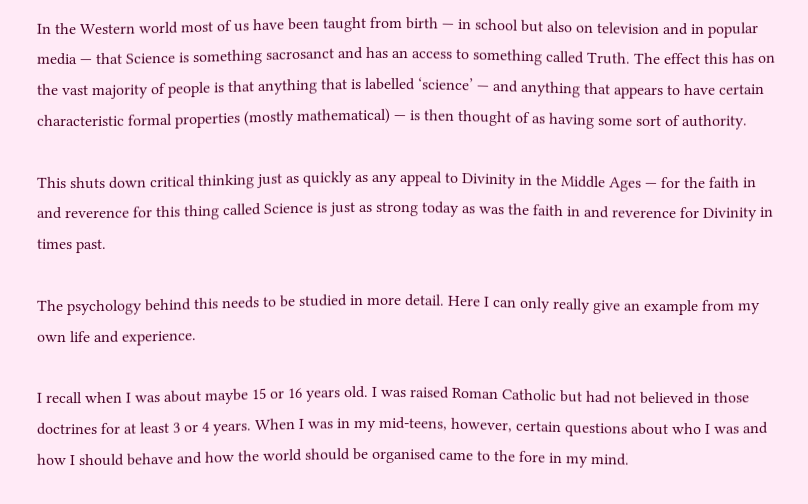In the Western world most of us have been taught from birth — in school but also on television and in popular media — that Science is something sacrosanct and has an access to something called Truth. The effect this has on the vast majority of people is that anything that is labelled ‘science’ — and anything that appears to have certain characteristic formal properties (mostly mathematical) — is then thought of as having some sort of authority.

This shuts down critical thinking just as quickly as any appeal to Divinity in the Middle Ages — for the faith in and reverence for this thing called Science is just as strong today as was the faith in and reverence for Divinity in times past.

The psychology behind this needs to be studied in more detail. Here I can only really give an example from my own life and experience.

I recall when I was about maybe 15 or 16 years old. I was raised Roman Catholic but had not believed in those doctrines for at least 3 or 4 years. When I was in my mid-teens, however, certain questions about who I was and how I should behave and how the world should be organised came to the fore in my mind.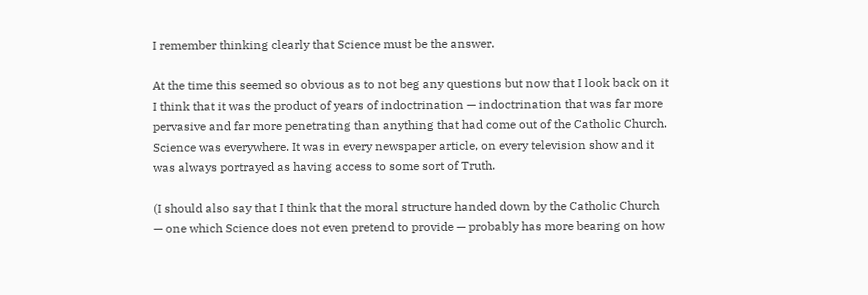I remember thinking clearly that Science must be the answer.

At the time this seemed so obvious as to not beg any questions but now that I look back on it I think that it was the product of years of indoctrination — indoctrination that was far more pervasive and far more penetrating than anything that had come out of the Catholic Church. Science was everywhere. It was in every newspaper article, on every television show and it was always portrayed as having access to some sort of Truth.

(I should also say that I think that the moral structure handed down by the Catholic Church — one which Science does not even pretend to provide — probably has more bearing on how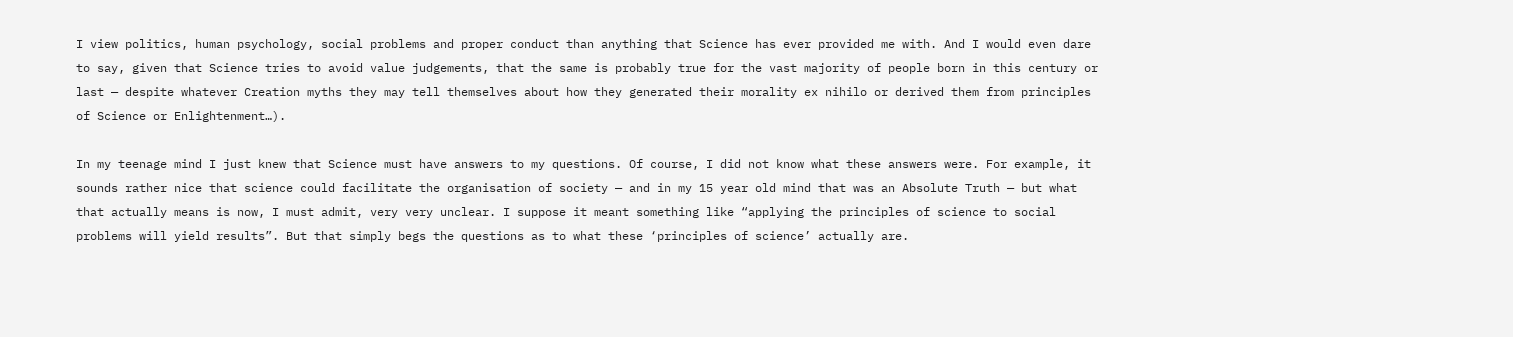I view politics, human psychology, social problems and proper conduct than anything that Science has ever provided me with. And I would even dare to say, given that Science tries to avoid value judgements, that the same is probably true for the vast majority of people born in this century or last — despite whatever Creation myths they may tell themselves about how they generated their morality ex nihilo or derived them from principles of Science or Enlightenment…).

In my teenage mind I just knew that Science must have answers to my questions. Of course, I did not know what these answers were. For example, it sounds rather nice that science could facilitate the organisation of society — and in my 15 year old mind that was an Absolute Truth — but what that actually means is now, I must admit, very very unclear. I suppose it meant something like “applying the principles of science to social problems will yield results”. But that simply begs the questions as to what these ‘principles of science’ actually are.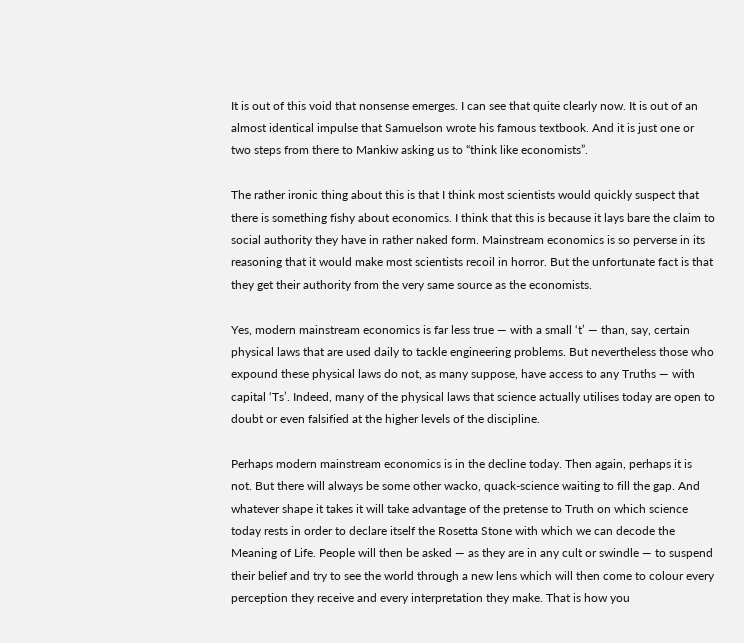It is out of this void that nonsense emerges. I can see that quite clearly now. It is out of an almost identical impulse that Samuelson wrote his famous textbook. And it is just one or two steps from there to Mankiw asking us to “think like economists”.

The rather ironic thing about this is that I think most scientists would quickly suspect that there is something fishy about economics. I think that this is because it lays bare the claim to social authority they have in rather naked form. Mainstream economics is so perverse in its reasoning that it would make most scientists recoil in horror. But the unfortunate fact is that they get their authority from the very same source as the economists.

Yes, modern mainstream economics is far less true — with a small ‘t’ — than, say, certain physical laws that are used daily to tackle engineering problems. But nevertheless those who expound these physical laws do not, as many suppose, have access to any Truths — with capital ‘Ts’. Indeed, many of the physical laws that science actually utilises today are open to doubt or even falsified at the higher levels of the discipline.

Perhaps modern mainstream economics is in the decline today. Then again, perhaps it is not. But there will always be some other wacko, quack-science waiting to fill the gap. And whatever shape it takes it will take advantage of the pretense to Truth on which science today rests in order to declare itself the Rosetta Stone with which we can decode the Meaning of Life. People will then be asked — as they are in any cult or swindle — to suspend their belief and try to see the world through a new lens which will then come to colour every perception they receive and every interpretation they make. That is how you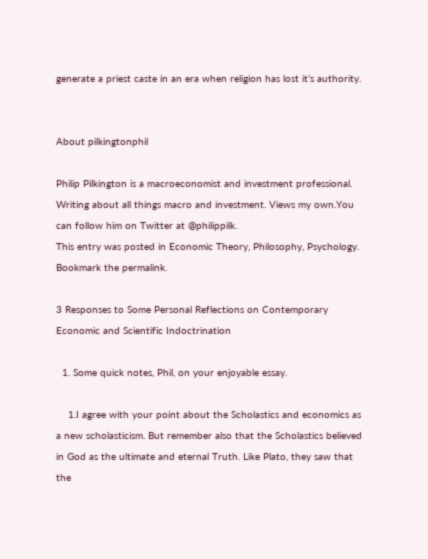generate a priest caste in an era when religion has lost it’s authority.


About pilkingtonphil

Philip Pilkington is a macroeconomist and investment professional. Writing about all things macro and investment. Views my own.You can follow him on Twitter at @philippilk.
This entry was posted in Economic Theory, Philosophy, Psychology. Bookmark the permalink.

3 Responses to Some Personal Reflections on Contemporary Economic and Scientific Indoctrination

  1. Some quick notes, Phil, on your enjoyable essay.

    1.I agree with your point about the Scholastics and economics as a new scholasticism. But remember also that the Scholastics believed in God as the ultimate and eternal Truth. Like Plato, they saw that the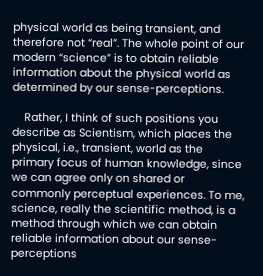physical world as being transient, and therefore not “real”. The whole point of our modern “science” is to obtain reliable information about the physical world as determined by our sense-perceptions.

    Rather, I think of such positions you describe as Scientism, which places the physical, i.e., transient, world as the primary focus of human knowledge, since we can agree only on shared or commonly perceptual experiences. To me, science, really the scientific method, is a method through which we can obtain reliable information about our sense-perceptions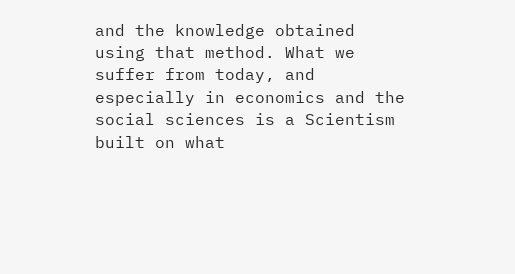and the knowledge obtained using that method. What we suffer from today, and especially in economics and the social sciences is a Scientism built on what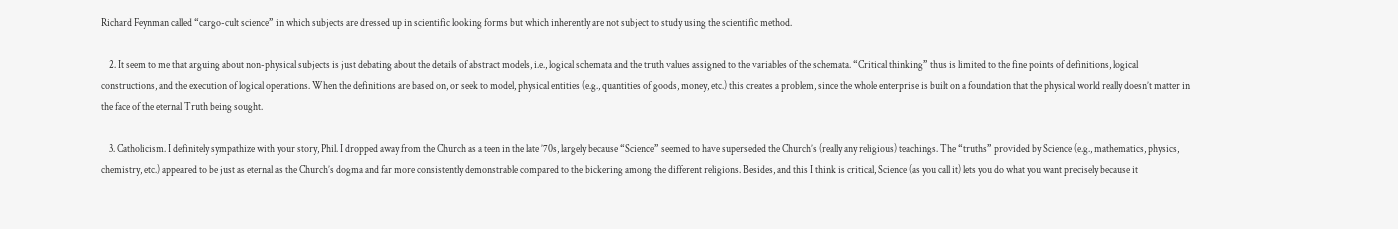Richard Feynman called “cargo-cult science” in which subjects are dressed up in scientific looking forms but which inherently are not subject to study using the scientific method.

    2. It seem to me that arguing about non-physical subjects is just debating about the details of abstract models, i.e., logical schemata and the truth values assigned to the variables of the schemata. “Critical thinking” thus is limited to the fine points of definitions, logical constructions, and the execution of logical operations. When the definitions are based on, or seek to model, physical entities (e.g., quantities of goods, money, etc.) this creates a problem, since the whole enterprise is built on a foundation that the physical world really doesn’t matter in the face of the eternal Truth being sought.

    3. Catholicism. I definitely sympathize with your story, Phil. I dropped away from the Church as a teen in the late ’70s, largely because “Science” seemed to have superseded the Church’s (really any religious) teachings. The “truths” provided by Science (e.g., mathematics, physics, chemistry, etc.) appeared to be just as eternal as the Church’s dogma and far more consistently demonstrable compared to the bickering among the different religions. Besides, and this I think is critical, Science (as you call it) lets you do what you want precisely because it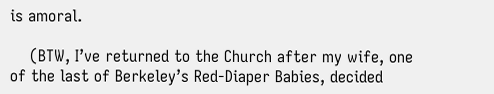is amoral.

    (BTW, I’ve returned to the Church after my wife, one of the last of Berkeley’s Red-Diaper Babies, decided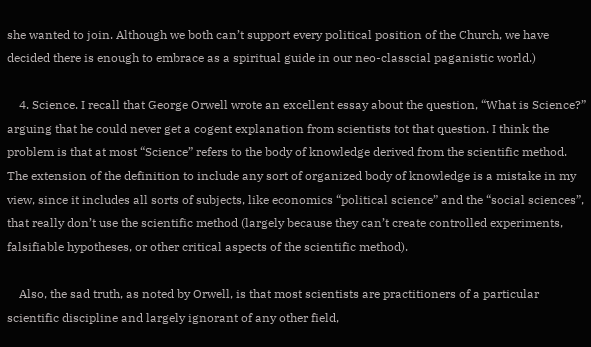she wanted to join. Although we both can’t support every political position of the Church, we have decided there is enough to embrace as a spiritual guide in our neo-classcial paganistic world.)

    4. Science. I recall that George Orwell wrote an excellent essay about the question, “What is Science?” arguing that he could never get a cogent explanation from scientists tot that question. I think the problem is that at most “Science” refers to the body of knowledge derived from the scientific method. The extension of the definition to include any sort of organized body of knowledge is a mistake in my view, since it includes all sorts of subjects, like economics “political science” and the “social sciences”, that really don’t use the scientific method (largely because they can’t create controlled experiments, falsifiable hypotheses, or other critical aspects of the scientific method).

    Also, the sad truth, as noted by Orwell, is that most scientists are practitioners of a particular scientific discipline and largely ignorant of any other field,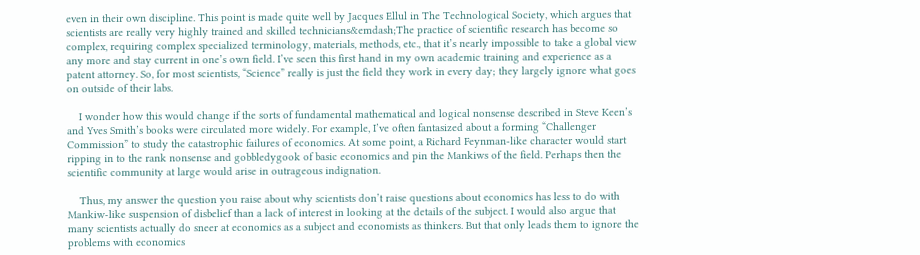even in their own discipline. This point is made quite well by Jacques Ellul in The Technological Society, which argues that scientists are really very highly trained and skilled technicians&emdash;The practice of scientific research has become so complex, requiring complex specialized terminology, materials, methods, etc., that it’s nearly impossible to take a global view any more and stay current in one’s own field. I’ve seen this first hand in my own academic training and experience as a patent attorney. So, for most scientists, “Science” really is just the field they work in every day; they largely ignore what goes on outside of their labs.

    I wonder how this would change if the sorts of fundamental mathematical and logical nonsense described in Steve Keen’s and Yves Smith’s books were circulated more widely. For example, I’ve often fantasized about a forming “Challenger Commission” to study the catastrophic failures of economics. At some point, a Richard Feynman-like character would start ripping in to the rank nonsense and gobbledygook of basic economics and pin the Mankiws of the field. Perhaps then the scientific community at large would arise in outrageous indignation.

    Thus, my answer the question you raise about why scientists don’t raise questions about economics has less to do with Mankiw-like suspension of disbelief than a lack of interest in looking at the details of the subject. I would also argue that many scientists actually do sneer at economics as a subject and economists as thinkers. But that only leads them to ignore the problems with economics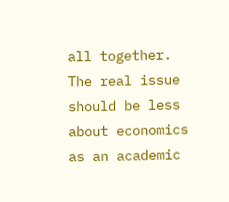all together. The real issue should be less about economics as an academic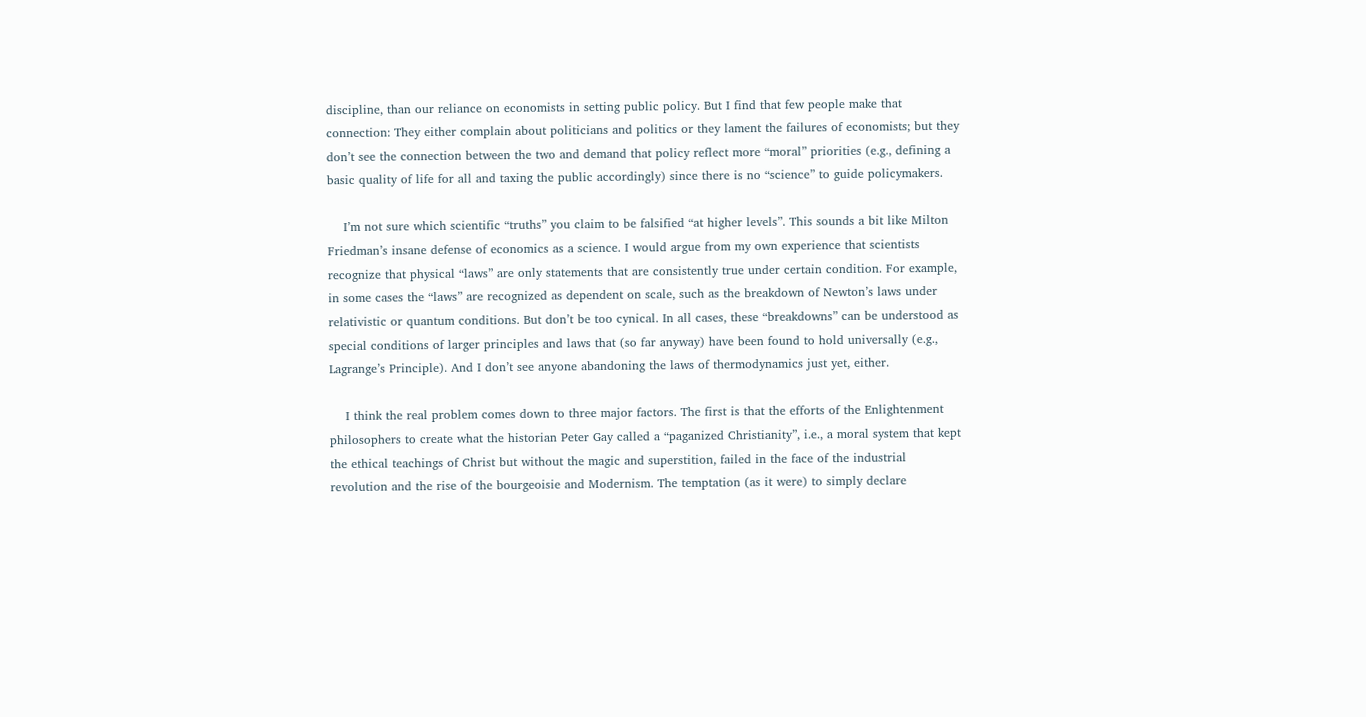discipline, than our reliance on economists in setting public policy. But I find that few people make that connection: They either complain about politicians and politics or they lament the failures of economists; but they don’t see the connection between the two and demand that policy reflect more “moral” priorities (e.g., defining a basic quality of life for all and taxing the public accordingly) since there is no “science” to guide policymakers.

    I’m not sure which scientific “truths” you claim to be falsified “at higher levels”. This sounds a bit like Milton Friedman’s insane defense of economics as a science. I would argue from my own experience that scientists recognize that physical “laws” are only statements that are consistently true under certain condition. For example, in some cases the “laws” are recognized as dependent on scale, such as the breakdown of Newton’s laws under relativistic or quantum conditions. But don’t be too cynical. In all cases, these “breakdowns” can be understood as special conditions of larger principles and laws that (so far anyway) have been found to hold universally (e.g., Lagrange’s Principle). And I don’t see anyone abandoning the laws of thermodynamics just yet, either.

    I think the real problem comes down to three major factors. The first is that the efforts of the Enlightenment philosophers to create what the historian Peter Gay called a “paganized Christianity”, i.e., a moral system that kept the ethical teachings of Christ but without the magic and superstition, failed in the face of the industrial revolution and the rise of the bourgeoisie and Modernism. The temptation (as it were) to simply declare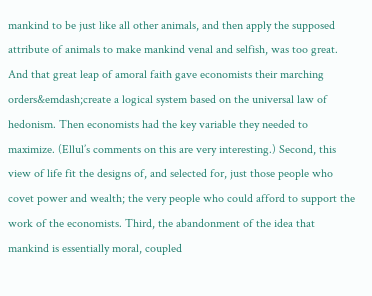mankind to be just like all other animals, and then apply the supposed attribute of animals to make mankind venal and selfish, was too great. And that great leap of amoral faith gave economists their marching orders&emdash;create a logical system based on the universal law of hedonism. Then economists had the key variable they needed to maximize. (Ellul’s comments on this are very interesting.) Second, this view of life fit the designs of, and selected for, just those people who covet power and wealth; the very people who could afford to support the work of the economists. Third, the abandonment of the idea that mankind is essentially moral, coupled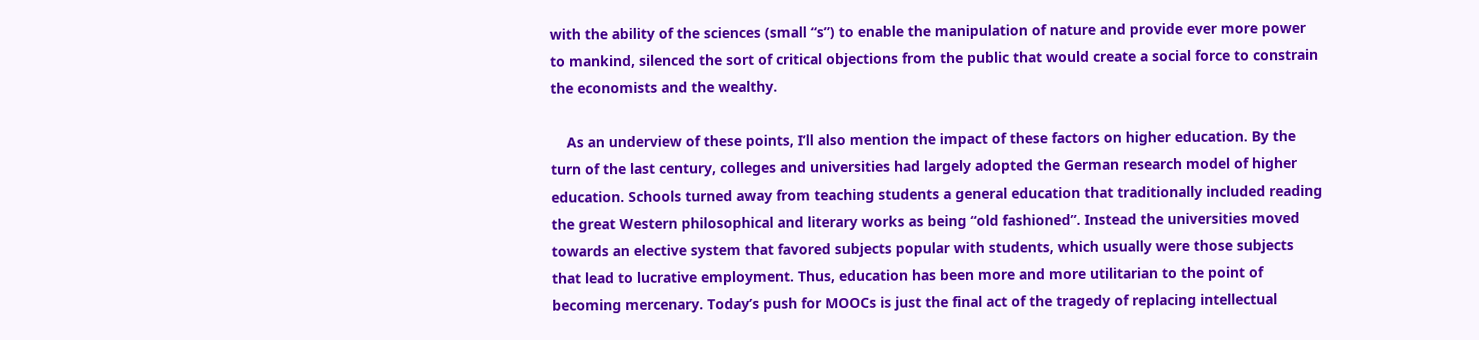with the ability of the sciences (small “s”) to enable the manipulation of nature and provide ever more power to mankind, silenced the sort of critical objections from the public that would create a social force to constrain the economists and the wealthy.

    As an underview of these points, I’ll also mention the impact of these factors on higher education. By the turn of the last century, colleges and universities had largely adopted the German research model of higher education. Schools turned away from teaching students a general education that traditionally included reading the great Western philosophical and literary works as being “old fashioned”. Instead the universities moved towards an elective system that favored subjects popular with students, which usually were those subjects that lead to lucrative employment. Thus, education has been more and more utilitarian to the point of becoming mercenary. Today’s push for MOOCs is just the final act of the tragedy of replacing intellectual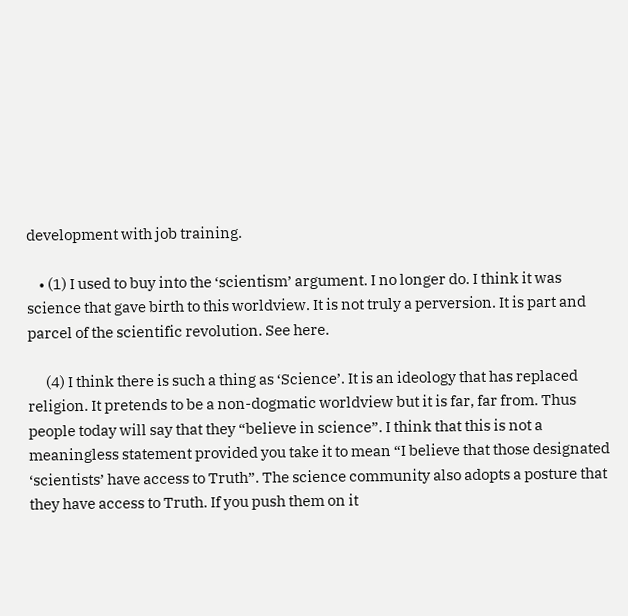development with job training.

    • (1) I used to buy into the ‘scientism’ argument. I no longer do. I think it was science that gave birth to this worldview. It is not truly a perversion. It is part and parcel of the scientific revolution. See here.

      (4) I think there is such a thing as ‘Science’. It is an ideology that has replaced religion. It pretends to be a non-dogmatic worldview but it is far, far from. Thus people today will say that they “believe in science”. I think that this is not a meaningless statement provided you take it to mean “I believe that those designated ‘scientists’ have access to Truth”. The science community also adopts a posture that they have access to Truth. If you push them on it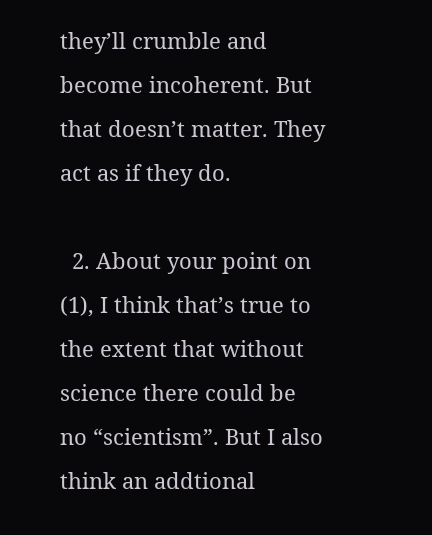they’ll crumble and become incoherent. But that doesn’t matter. They act as if they do.

  2. About your point on (1), I think that’s true to the extent that without science there could be no “scientism”. But I also think an addtional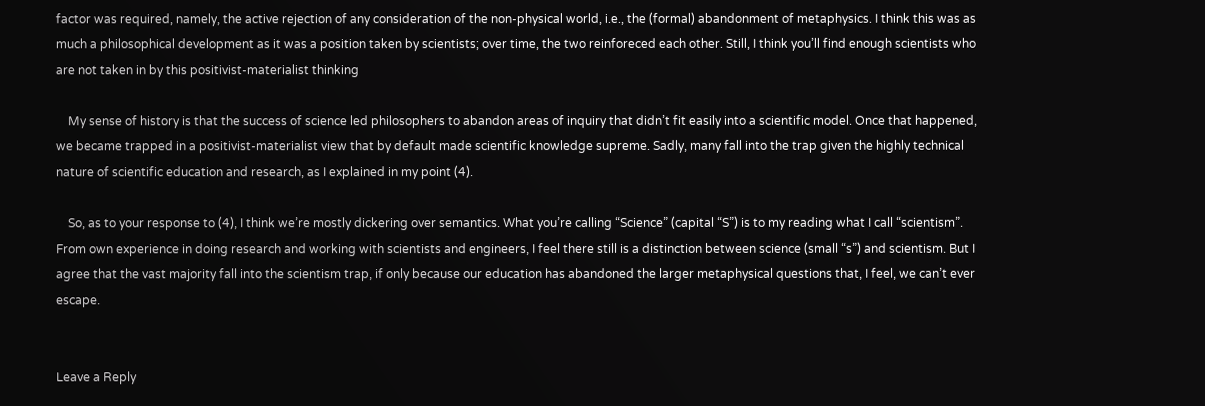factor was required, namely, the active rejection of any consideration of the non-physical world, i.e., the (formal) abandonment of metaphysics. I think this was as much a philosophical development as it was a position taken by scientists; over time, the two reinforeced each other. Still, I think you’ll find enough scientists who are not taken in by this positivist-materialist thinking

    My sense of history is that the success of science led philosophers to abandon areas of inquiry that didn’t fit easily into a scientific model. Once that happened, we became trapped in a positivist-materialist view that by default made scientific knowledge supreme. Sadly, many fall into the trap given the highly technical nature of scientific education and research, as I explained in my point (4).

    So, as to your response to (4), I think we’re mostly dickering over semantics. What you’re calling “Science” (capital “S”) is to my reading what I call “scientism”. From own experience in doing research and working with scientists and engineers, I feel there still is a distinction between science (small “s”) and scientism. But I agree that the vast majority fall into the scientism trap, if only because our education has abandoned the larger metaphysical questions that, I feel, we can’t ever escape.


Leave a Reply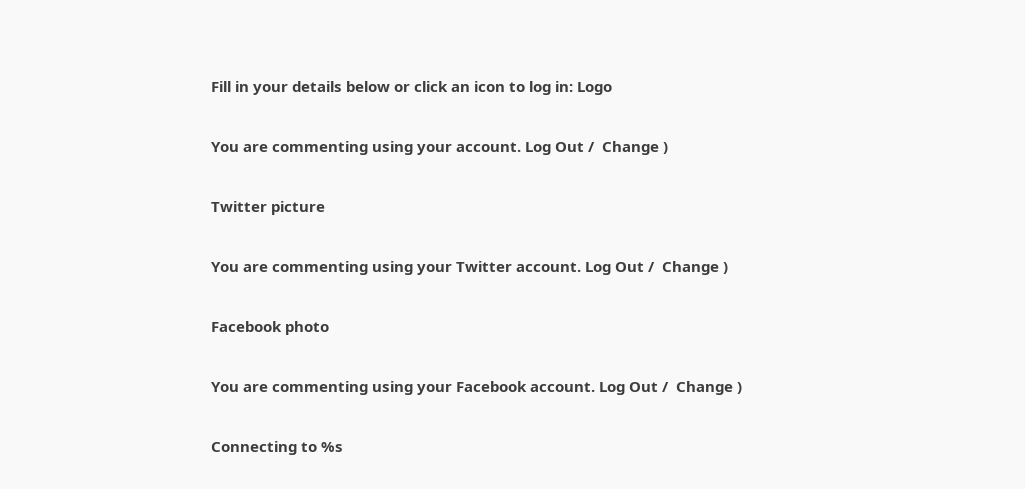Fill in your details below or click an icon to log in: Logo

You are commenting using your account. Log Out /  Change )

Twitter picture

You are commenting using your Twitter account. Log Out /  Change )

Facebook photo

You are commenting using your Facebook account. Log Out /  Change )

Connecting to %s